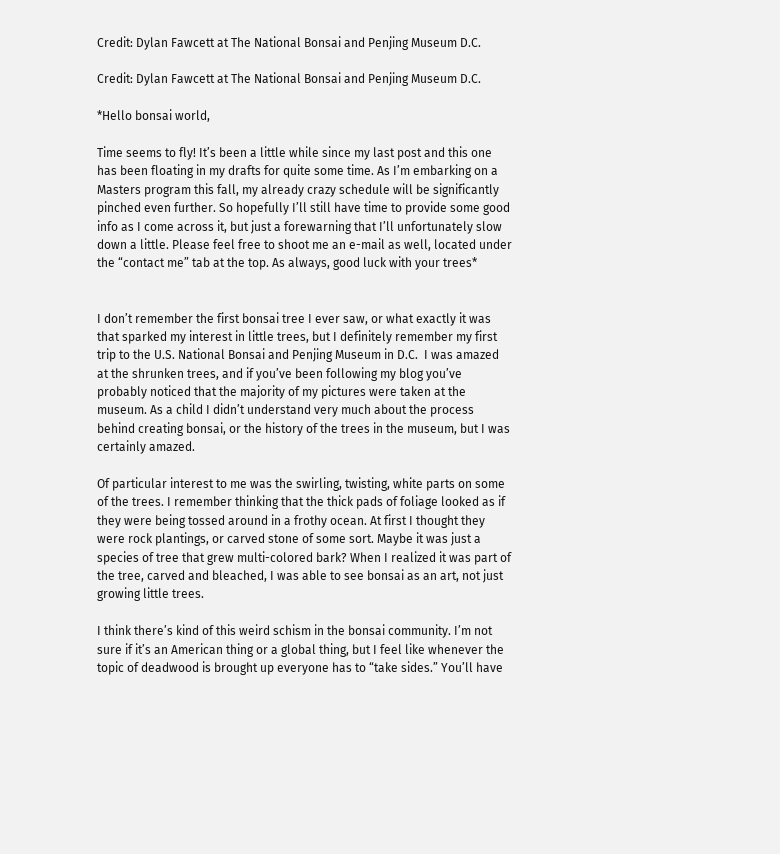Credit: Dylan Fawcett at The National Bonsai and Penjing Museum D.C.

Credit: Dylan Fawcett at The National Bonsai and Penjing Museum D.C.

*Hello bonsai world,

Time seems to fly! It’s been a little while since my last post and this one has been floating in my drafts for quite some time. As I’m embarking on a Masters program this fall, my already crazy schedule will be significantly pinched even further. So hopefully I’ll still have time to provide some good info as I come across it, but just a forewarning that I’ll unfortunately slow down a little. Please feel free to shoot me an e-mail as well, located under the “contact me” tab at the top. As always, good luck with your trees*


I don’t remember the first bonsai tree I ever saw, or what exactly it was that sparked my interest in little trees, but I definitely remember my first trip to the U.S. National Bonsai and Penjing Museum in D.C.  I was amazed at the shrunken trees, and if you’ve been following my blog you’ve probably noticed that the majority of my pictures were taken at the museum. As a child I didn’t understand very much about the process behind creating bonsai, or the history of the trees in the museum, but I was certainly amazed.

Of particular interest to me was the swirling, twisting, white parts on some of the trees. I remember thinking that the thick pads of foliage looked as if they were being tossed around in a frothy ocean. At first I thought they were rock plantings, or carved stone of some sort. Maybe it was just a species of tree that grew multi-colored bark? When I realized it was part of the tree, carved and bleached, I was able to see bonsai as an art, not just growing little trees.

I think there’s kind of this weird schism in the bonsai community. I’m not sure if it’s an American thing or a global thing, but I feel like whenever the topic of deadwood is brought up everyone has to “take sides.” You’ll have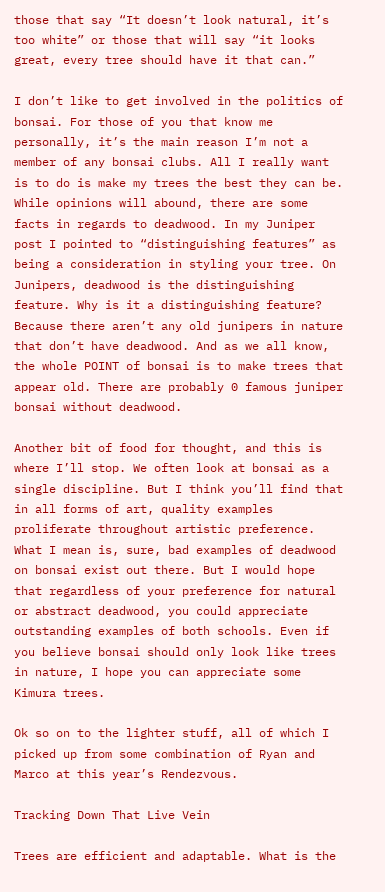those that say “It doesn’t look natural, it’s too white” or those that will say “it looks great, every tree should have it that can.”

I don’t like to get involved in the politics of bonsai. For those of you that know me personally, it’s the main reason I’m not a member of any bonsai clubs. All I really want is to do is make my trees the best they can be. While opinions will abound, there are some facts in regards to deadwood. In my Juniper post I pointed to “distinguishing features” as being a consideration in styling your tree. On Junipers, deadwood is the distinguishing feature. Why is it a distinguishing feature? Because there aren’t any old junipers in nature that don’t have deadwood. And as we all know, the whole POINT of bonsai is to make trees that appear old. There are probably 0 famous juniper bonsai without deadwood.

Another bit of food for thought, and this is where I’ll stop. We often look at bonsai as a single discipline. But I think you’ll find that in all forms of art, quality examples proliferate throughout artistic preference.  What I mean is, sure, bad examples of deadwood on bonsai exist out there. But I would hope that regardless of your preference for natural or abstract deadwood, you could appreciate outstanding examples of both schools. Even if you believe bonsai should only look like trees in nature, I hope you can appreciate some Kimura trees.

Ok so on to the lighter stuff, all of which I picked up from some combination of Ryan and Marco at this year’s Rendezvous.

Tracking Down That Live Vein

Trees are efficient and adaptable. What is the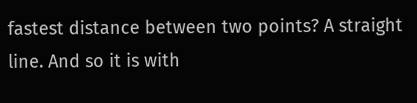fastest distance between two points? A straight line. And so it is with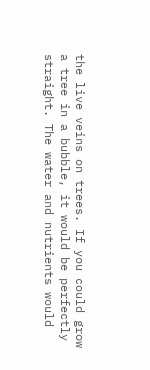the live veins on trees. If you could grow a tree in a bubble, it would be perfectly straight. The water and nutrients would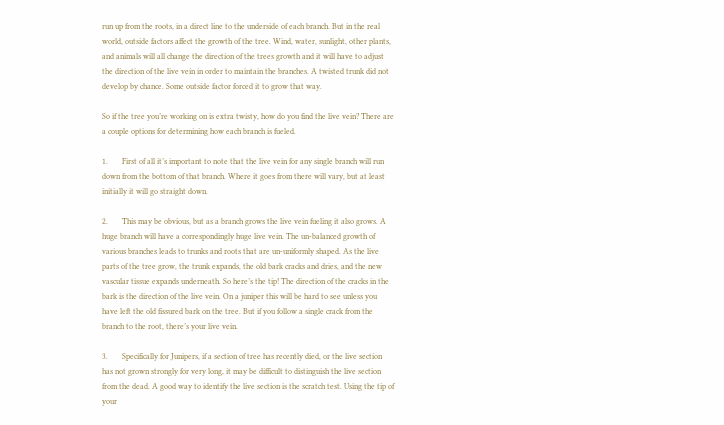run up from the roots, in a direct line to the underside of each branch. But in the real world, outside factors affect the growth of the tree. Wind, water, sunlight, other plants, and animals will all change the direction of the trees growth and it will have to adjust the direction of the live vein in order to maintain the branches. A twisted trunk did not develop by chance. Some outside factor forced it to grow that way.

So if the tree you’re working on is extra twisty, how do you find the live vein? There are a couple options for determining how each branch is fueled.

1.       First of all it’s important to note that the live vein for any single branch will run down from the bottom of that branch. Where it goes from there will vary, but at least initially it will go straight down.

2.       This may be obvious, but as a branch grows the live vein fueling it also grows. A huge branch will have a correspondingly huge live vein. The un-balanced growth of various branches leads to trunks and roots that are un-uniformly shaped. As the live parts of the tree grow, the trunk expands, the old bark cracks and dries, and the new vascular tissue expands underneath. So here’s the tip! The direction of the cracks in the bark is the direction of the live vein. On a juniper this will be hard to see unless you have left the old fissured bark on the tree. But if you follow a single crack from the branch to the root, there’s your live vein.

3.       Specifically for Junipers, if a section of tree has recently died, or the live section has not grown strongly for very long, it may be difficult to distinguish the live section from the dead. A good way to identify the live section is the scratch test. Using the tip of your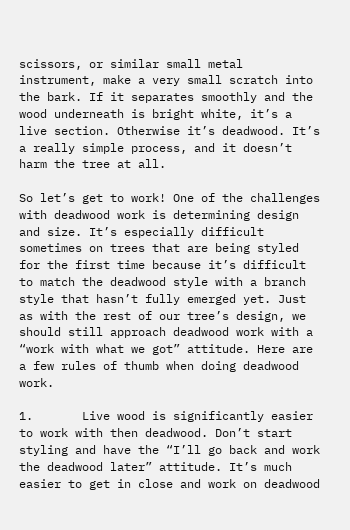scissors, or similar small metal instrument, make a very small scratch into the bark. If it separates smoothly and the wood underneath is bright white, it’s a live section. Otherwise it’s deadwood. It’s a really simple process, and it doesn’t harm the tree at all.

So let’s get to work! One of the challenges with deadwood work is determining design and size. It’s especially difficult sometimes on trees that are being styled for the first time because it’s difficult to match the deadwood style with a branch style that hasn’t fully emerged yet. Just as with the rest of our tree’s design, we should still approach deadwood work with a “work with what we got” attitude. Here are a few rules of thumb when doing deadwood work.

1.       Live wood is significantly easier to work with then deadwood. Don’t start styling and have the “I’ll go back and work the deadwood later” attitude. It’s much easier to get in close and work on deadwood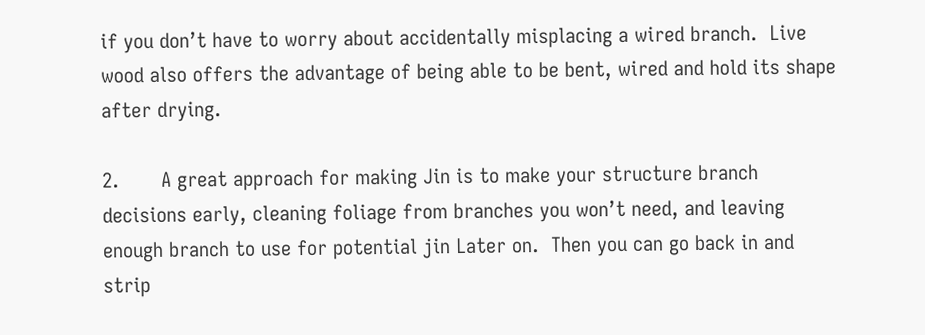if you don’t have to worry about accidentally misplacing a wired branch.  Live wood also offers the advantage of being able to be bent, wired and hold its shape after drying.

2.       A great approach for making Jin is to make your structure branch decisions early, cleaning foliage from branches you won’t need, and leaving enough branch to use for potential jin Later on.  Then you can go back in and strip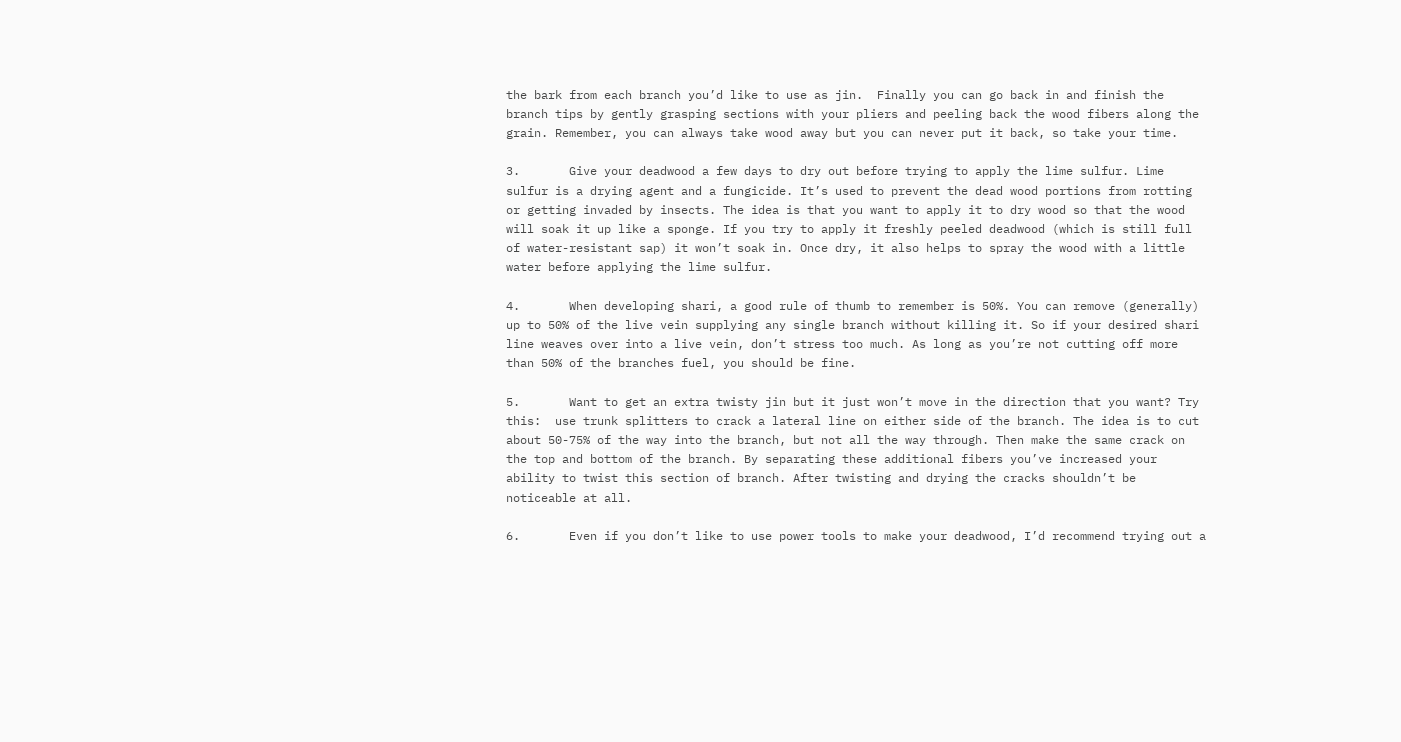the bark from each branch you’d like to use as jin.  Finally you can go back in and finish the branch tips by gently grasping sections with your pliers and peeling back the wood fibers along the grain. Remember, you can always take wood away but you can never put it back, so take your time.

3.       Give your deadwood a few days to dry out before trying to apply the lime sulfur. Lime sulfur is a drying agent and a fungicide. It’s used to prevent the dead wood portions from rotting or getting invaded by insects. The idea is that you want to apply it to dry wood so that the wood will soak it up like a sponge. If you try to apply it freshly peeled deadwood (which is still full of water-resistant sap) it won’t soak in. Once dry, it also helps to spray the wood with a little water before applying the lime sulfur.

4.       When developing shari, a good rule of thumb to remember is 50%. You can remove (generally) up to 50% of the live vein supplying any single branch without killing it. So if your desired shari line weaves over into a live vein, don’t stress too much. As long as you’re not cutting off more than 50% of the branches fuel, you should be fine.

5.       Want to get an extra twisty jin but it just won’t move in the direction that you want? Try this:  use trunk splitters to crack a lateral line on either side of the branch. The idea is to cut about 50-75% of the way into the branch, but not all the way through. Then make the same crack on the top and bottom of the branch. By separating these additional fibers you’ve increased your ability to twist this section of branch. After twisting and drying the cracks shouldn’t be noticeable at all.

6.       Even if you don’t like to use power tools to make your deadwood, I’d recommend trying out a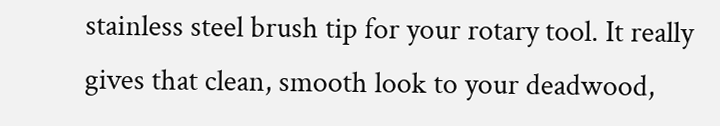stainless steel brush tip for your rotary tool. It really gives that clean, smooth look to your deadwood,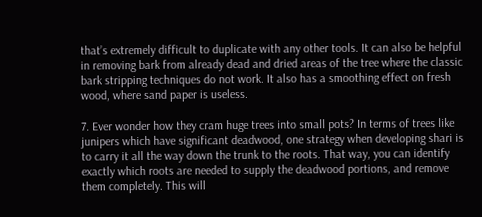that’s extremely difficult to duplicate with any other tools. It can also be helpful in removing bark from already dead and dried areas of the tree where the classic bark stripping techniques do not work. It also has a smoothing effect on fresh wood, where sand paper is useless.

7. Ever wonder how they cram huge trees into small pots? In terms of trees like junipers which have significant deadwood, one strategy when developing shari is to carry it all the way down the trunk to the roots. That way, you can identify exactly which roots are needed to supply the deadwood portions, and remove them completely. This will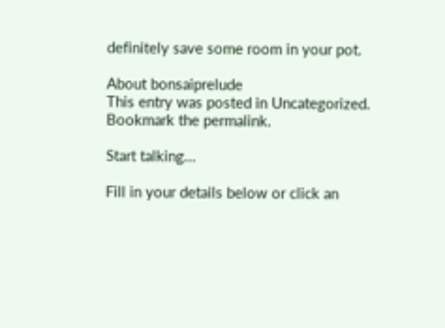definitely save some room in your pot.

About bonsaiprelude
This entry was posted in Uncategorized. Bookmark the permalink.

Start talking...

Fill in your details below or click an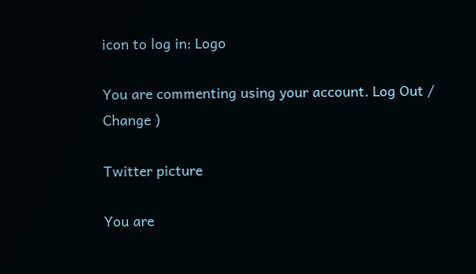icon to log in: Logo

You are commenting using your account. Log Out /  Change )

Twitter picture

You are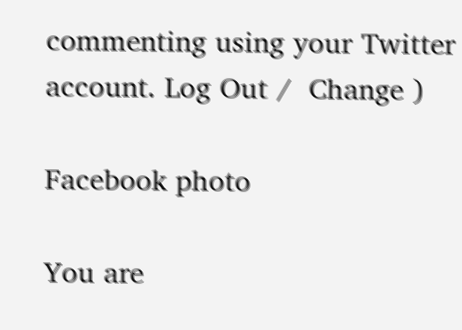commenting using your Twitter account. Log Out /  Change )

Facebook photo

You are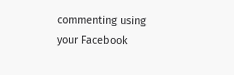commenting using your Facebook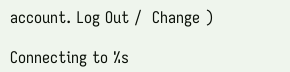account. Log Out /  Change )

Connecting to %s